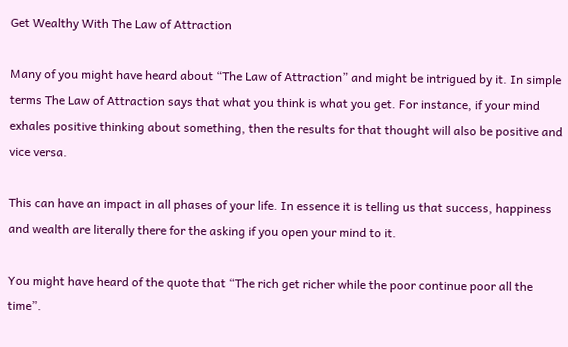Get Wealthy With The Law of Attraction

Many of you might have heard about “The Law of Attraction” and might be intrigued by it. In simple terms The Law of Attraction says that what you think is what you get. For instance, if your mind exhales positive thinking about something, then the results for that thought will also be positive and vice versa.

This can have an impact in all phases of your life. In essence it is telling us that success, happiness and wealth are literally there for the asking if you open your mind to it.

You might have heard of the quote that “The rich get richer while the poor continue poor all the time”.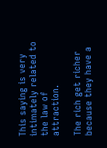This saying is very intimately related to the law of attraction.

The rich get richer because they have a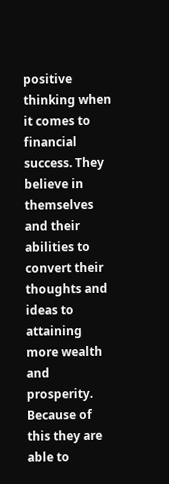positive thinking when it comes to financial success. They believe in themselves and their abilities to convert their thoughts and ideas to attaining more wealth and prosperity. Because of this they are able to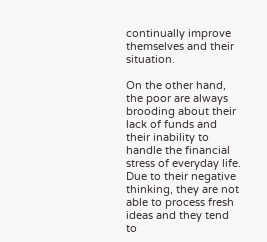continually improve themselves and their situation.

On the other hand, the poor are always brooding about their lack of funds and their inability to handle the financial stress of everyday life. Due to their negative thinking, they are not able to process fresh ideas and they tend to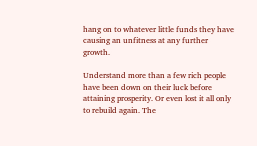hang on to whatever little funds they have causing an unfitness at any further growth.

Understand more than a few rich people have been down on their luck before attaining prosperity. Or even lost it all only to rebuild again. The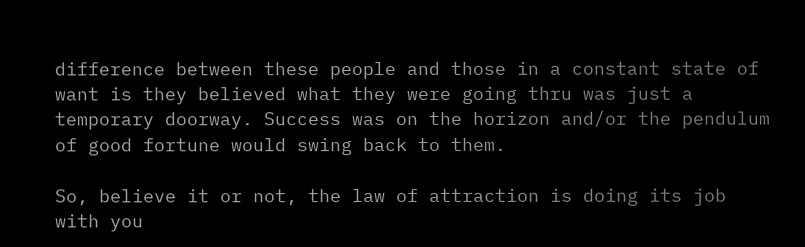difference between these people and those in a constant state of want is they believed what they were going thru was just a temporary doorway. Success was on the horizon and/or the pendulum of good fortune would swing back to them.

So, believe it or not, the law of attraction is doing its job with you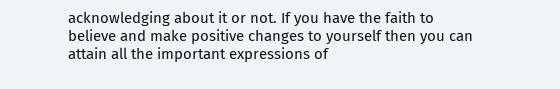acknowledging about it or not. If you have the faith to believe and make positive changes to yourself then you can attain all the important expressions of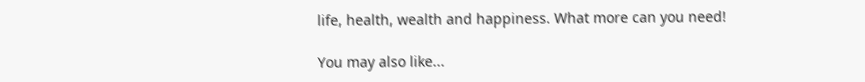life, health, wealth and happiness. What more can you need!

You may also like...